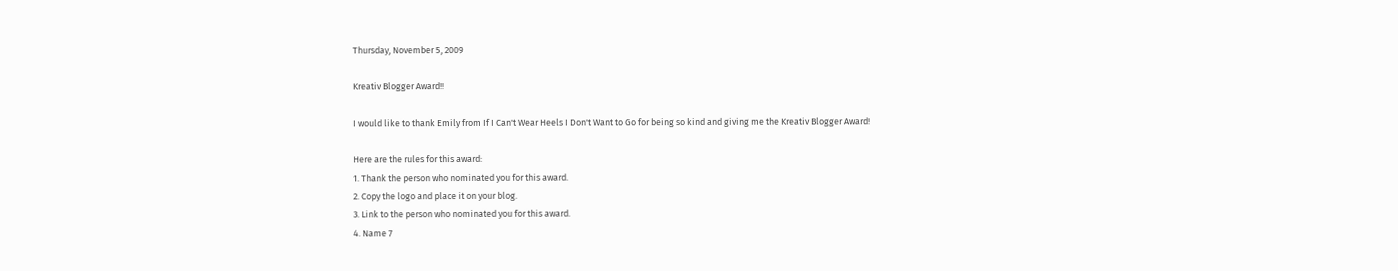Thursday, November 5, 2009

Kreativ Blogger Award!!

I would like to thank Emily from If I Can't Wear Heels I Don't Want to Go for being so kind and giving me the Kreativ Blogger Award!

Here are the rules for this award:
1. Thank the person who nominated you for this award.
2. Copy the logo and place it on your blog.
3. Link to the person who nominated you for this award.
4. Name 7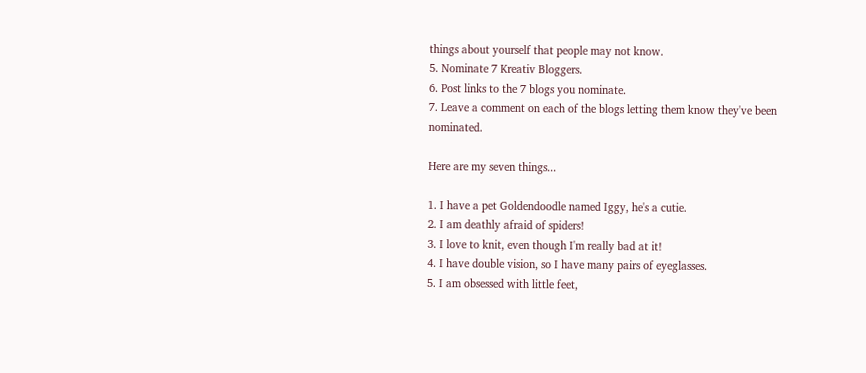things about yourself that people may not know.
5. Nominate 7 Kreativ Bloggers.
6. Post links to the 7 blogs you nominate.
7. Leave a comment on each of the blogs letting them know they've been nominated.

Here are my seven things...

1. I have a pet Goldendoodle named Iggy, he's a cutie.
2. I am deathly afraid of spiders!
3. I love to knit, even though I'm really bad at it!
4. I have double vision, so I have many pairs of eyeglasses.
5. I am obsessed with little feet,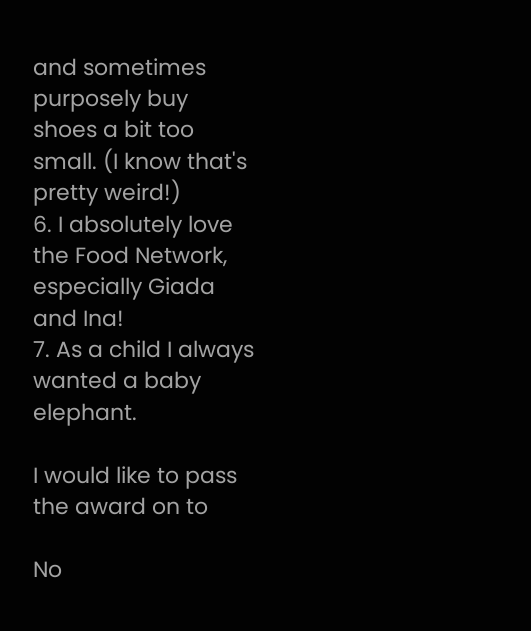and sometimes purposely buy shoes a bit too small. (I know that's pretty weird!)
6. I absolutely love the Food Network, especially Giada and Ina!
7. As a child I always wanted a baby elephant.

I would like to pass the award on to

No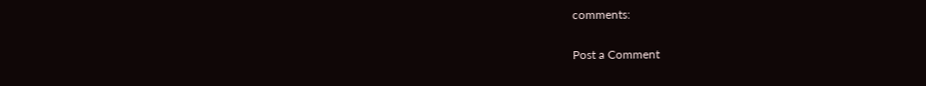comments:

Post a Comment